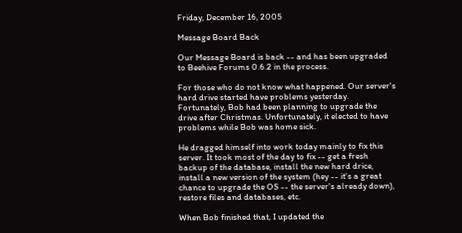Friday, December 16, 2005

Message Board Back

Our Message Board is back -- and has been upgraded to Beehive Forums 0.6.2 in the process.

For those who do not know what happened. Our server's hard drive started have problems yesterday. Fortunately, Bob had been planning to upgrade the drive after Christmas. Unfortunately, it elected to have problems while Bob was home sick.

He dragged himself into work today mainly to fix this server. It took most of the day to fix -- get a fresh backup of the database, install the new hard drice, install a new version of the system (hey -- it's a great chance to upgrade the OS -- the server's already down), restore files and databases, etc.

When Bob finished that, I updated the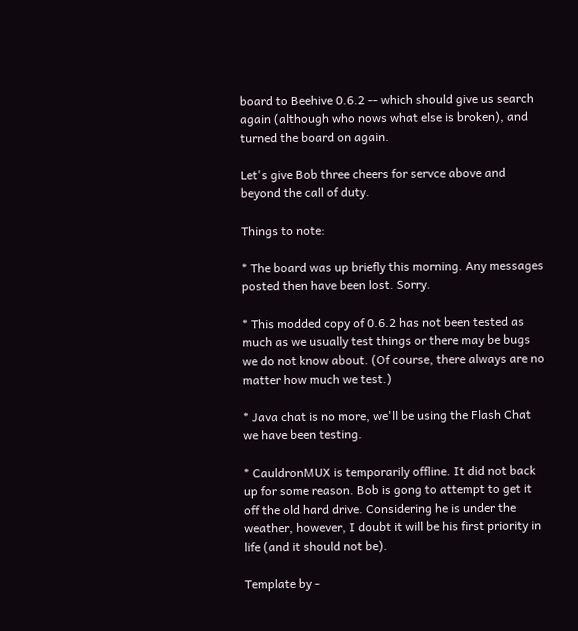board to Beehive 0.6.2 -- which should give us search again (although who nows what else is broken), and turned the board on again.

Let's give Bob three cheers for servce above and beyond the call of duty.

Things to note:

* The board was up briefly this morning. Any messages posted then have been lost. Sorry.

* This modded copy of 0.6.2 has not been tested as much as we usually test things or there may be bugs we do not know about. (Of course, there always are no matter how much we test.)

* Java chat is no more, we'll be using the Flash Chat we have been testing.

* CauldronMUX is temporarily offline. It did not back up for some reason. Bob is gong to attempt to get it off the old hard drive. Considering he is under the weather, however, I doubt it will be his first priority in life (and it should not be).

Template by -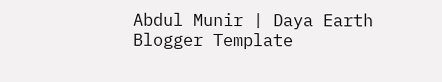Abdul Munir | Daya Earth Blogger Template